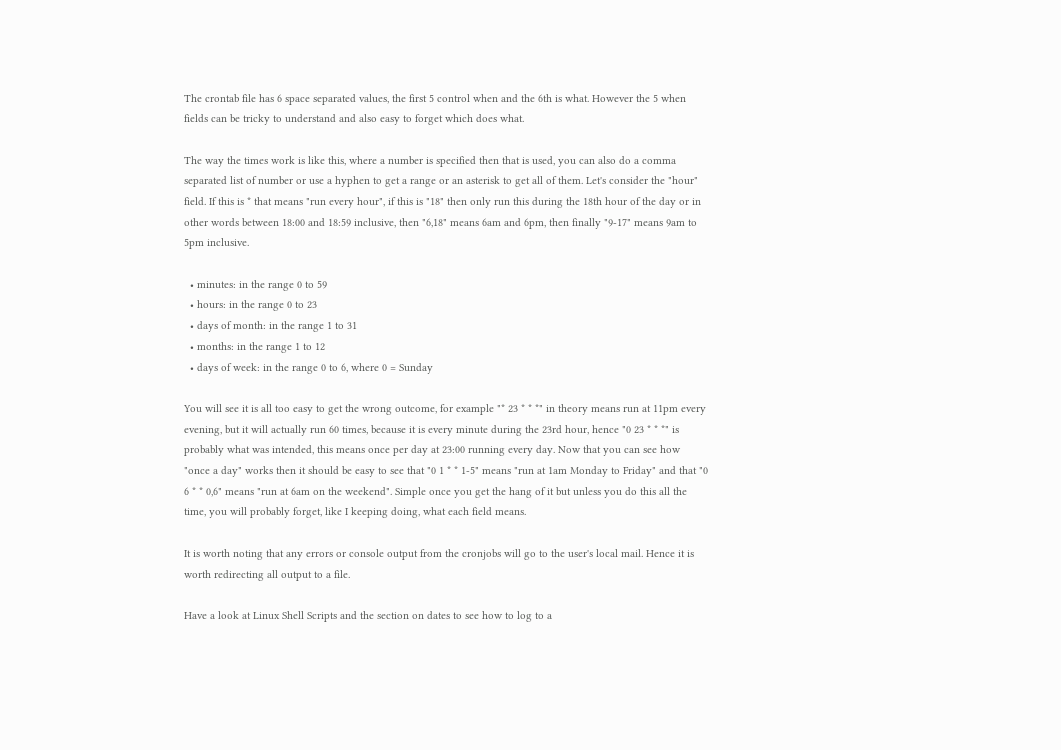The crontab file has 6 space separated values, the first 5 control when and the 6th is what. However the 5 when fields can be tricky to understand and also easy to forget which does what.

The way the times work is like this, where a number is specified then that is used, you can also do a comma separated list of number or use a hyphen to get a range or an asterisk to get all of them. Let's consider the "hour" field. If this is * that means "run every hour", if this is "18" then only run this during the 18th hour of the day or in other words between 18:00 and 18:59 inclusive, then "6,18" means 6am and 6pm, then finally "9-17" means 9am to 5pm inclusive.

  • minutes: in the range 0 to 59
  • hours: in the range 0 to 23
  • days of month: in the range 1 to 31
  • months: in the range 1 to 12
  • days of week: in the range 0 to 6, where 0 = Sunday

You will see it is all too easy to get the wrong outcome, for example "* 23 * * *" in theory means run at 11pm every evening, but it will actually run 60 times, because it is every minute during the 23rd hour, hence "0 23 * * *" is probably what was intended, this means once per day at 23:00 running every day. Now that you can see how "once a day" works then it should be easy to see that "0 1 * * 1-5" means "run at 1am Monday to Friday" and that "0 6 * * 0,6" means "run at 6am on the weekend". Simple once you get the hang of it but unless you do this all the time, you will probably forget, like I keeping doing, what each field means.

It is worth noting that any errors or console output from the cronjobs will go to the user's local mail. Hence it is worth redirecting all output to a file.

Have a look at Linux Shell Scripts and the section on dates to see how to log to a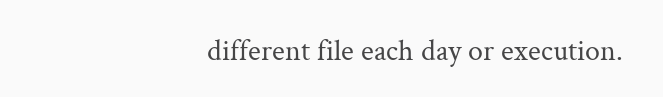different file each day or execution.